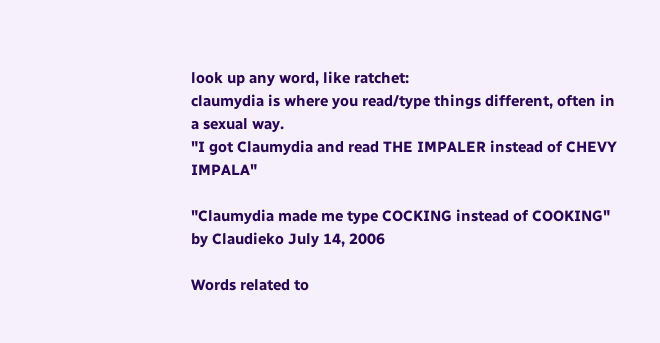look up any word, like ratchet:
claumydia is where you read/type things different, often in a sexual way.
"I got Claumydia and read THE IMPALER instead of CHEVY IMPALA"

"Claumydia made me type COCKING instead of COOKING"
by Claudieko July 14, 2006

Words related to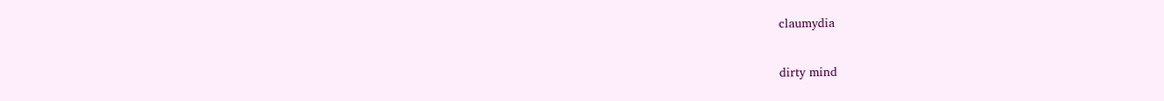claumydia

dirty mind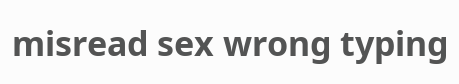misread sex wrong typing